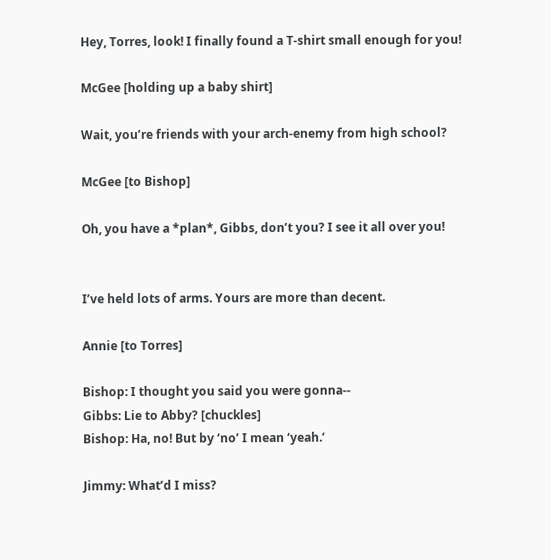Hey, Torres, look! I finally found a T-shirt small enough for you!

McGee [holding up a baby shirt]

Wait, you’re friends with your arch-enemy from high school?

McGee [to Bishop]

Oh, you have a *plan*, Gibbs, don’t you? I see it all over you!


I’ve held lots of arms. Yours are more than decent.

Annie [to Torres]

Bishop: I thought you said you were gonna--
Gibbs: Lie to Abby? [chuckles]
Bishop: Ha, no! But by ‘no’ I mean ‘yeah.’

Jimmy: What’d I miss?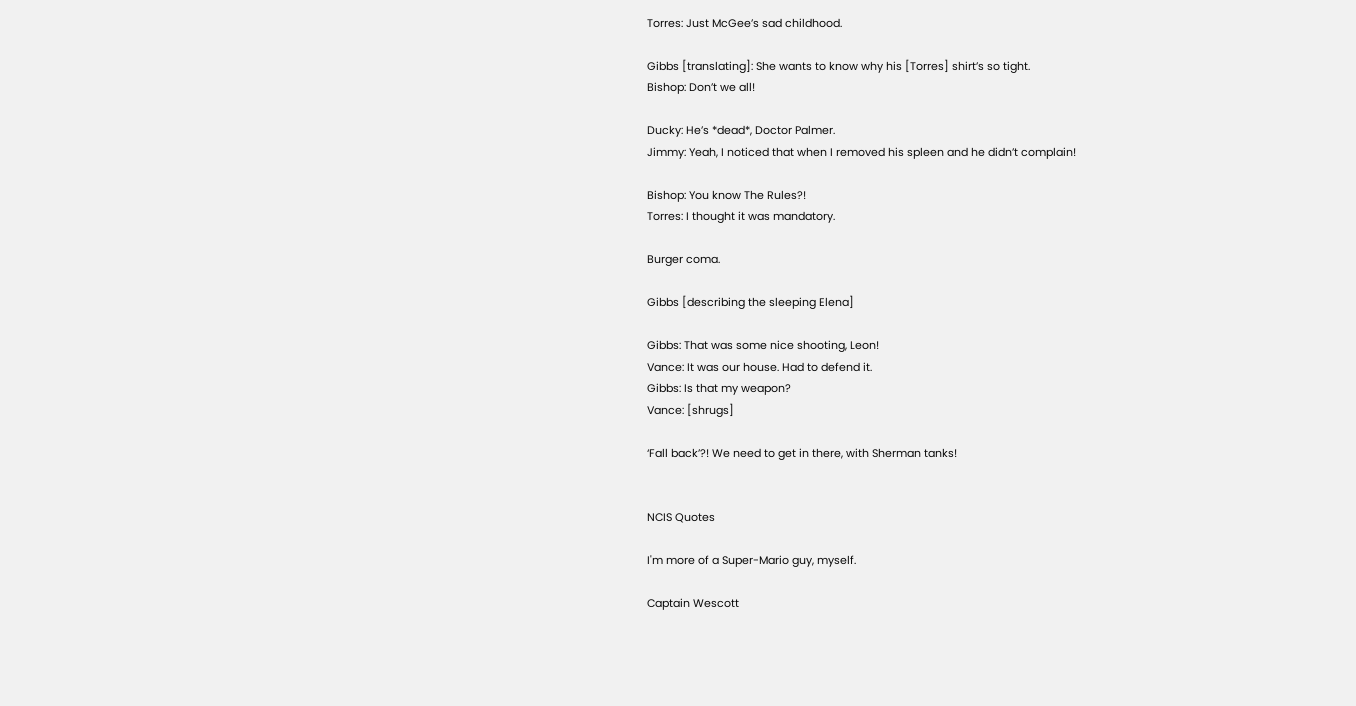Torres: Just McGee’s sad childhood.

Gibbs [translating]: She wants to know why his [Torres] shirt’s so tight.
Bishop: Don’t we all!

Ducky: He’s *dead*, Doctor Palmer.
Jimmy: Yeah, I noticed that when I removed his spleen and he didn’t complain!

Bishop: You know The Rules?!
Torres: I thought it was mandatory.

Burger coma.

Gibbs [describing the sleeping Elena]

Gibbs: That was some nice shooting, Leon!
Vance: It was our house. Had to defend it.
Gibbs: Is that my weapon?
Vance: [shrugs]

‘Fall back’?! We need to get in there, with Sherman tanks!


NCIS Quotes

I'm more of a Super-Mario guy, myself.

Captain Wescott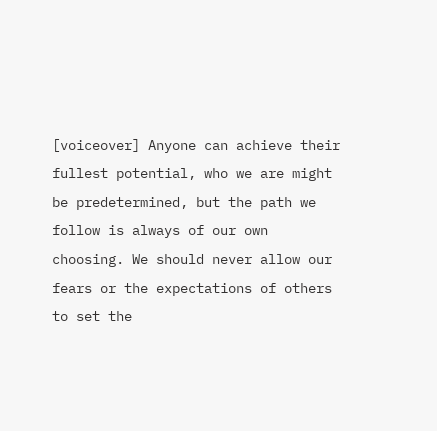[voiceover] Anyone can achieve their fullest potential, who we are might be predetermined, but the path we follow is always of our own choosing. We should never allow our fears or the expectations of others to set the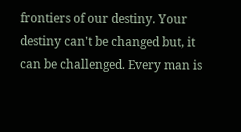frontiers of our destiny. Your destiny can't be changed but, it can be challenged. Every man is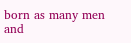born as many men and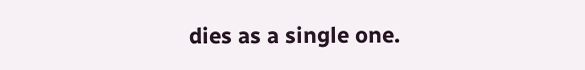dies as a single one.